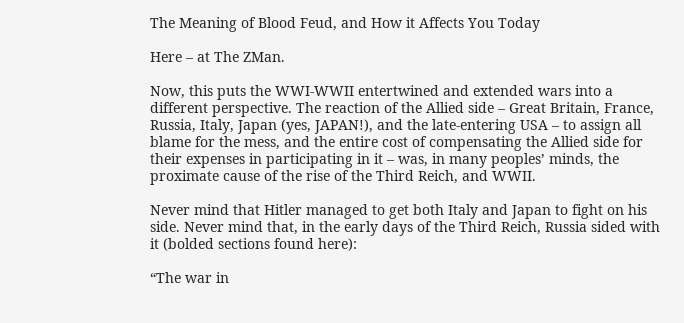The Meaning of Blood Feud, and How it Affects You Today

Here – at The ZMan.

Now, this puts the WWI-WWII entertwined and extended wars into a different perspective. The reaction of the Allied side – Great Britain, France, Russia, Italy, Japan (yes, JAPAN!), and the late-entering USA – to assign all blame for the mess, and the entire cost of compensating the Allied side for their expenses in participating in it – was, in many peoples’ minds, the proximate cause of the rise of the Third Reich, and WWII.

Never mind that Hitler managed to get both Italy and Japan to fight on his side. Never mind that, in the early days of the Third Reich, Russia sided with it (bolded sections found here):

“The war in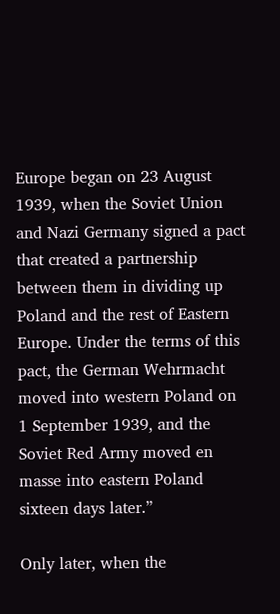Europe began on 23 August 1939, when the Soviet Union and Nazi Germany signed a pact that created a partnership between them in dividing up Poland and the rest of Eastern Europe. Under the terms of this pact, the German Wehrmacht moved into western Poland on 1 September 1939, and the Soviet Red Army moved en masse into eastern Poland sixteen days later.”

Only later, when the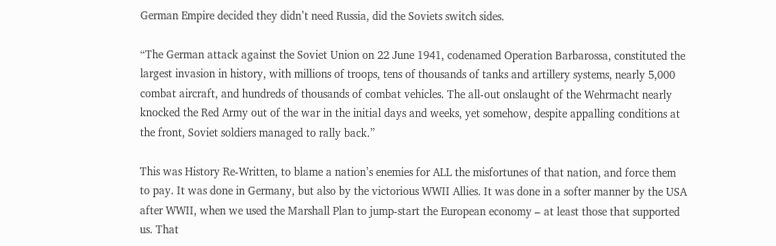German Empire decided they didn’t need Russia, did the Soviets switch sides.

“The German attack against the Soviet Union on 22 June 1941, codenamed Operation Barbarossa, constituted the largest invasion in history, with millions of troops, tens of thousands of tanks and artillery systems, nearly 5,000 combat aircraft, and hundreds of thousands of combat vehicles. The all-out onslaught of the Wehrmacht nearly knocked the Red Army out of the war in the initial days and weeks, yet somehow, despite appalling conditions at the front, Soviet soldiers managed to rally back.”

This was History Re-Written, to blame a nation’s enemies for ALL the misfortunes of that nation, and force them to pay. It was done in Germany, but also by the victorious WWII Allies. It was done in a softer manner by the USA after WWII, when we used the Marshall Plan to jump-start the European economy – at least those that supported us. That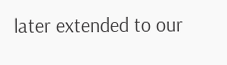later extended to our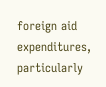foreign aid expenditures, particularly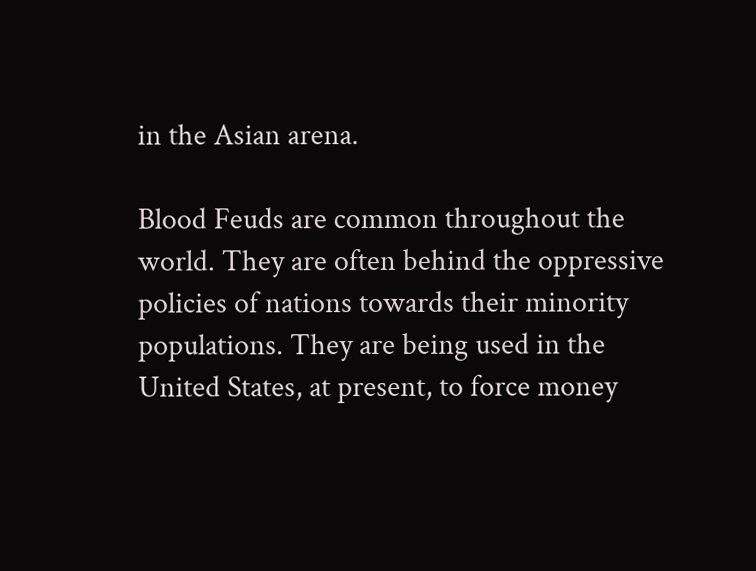in the Asian arena.

Blood Feuds are common throughout the world. They are often behind the oppressive policies of nations towards their minority populations. They are being used in the United States, at present, to force money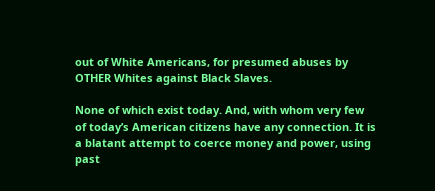out of White Americans, for presumed abuses by OTHER Whites against Black Slaves.

None of which exist today. And, with whom very few of today’s American citizens have any connection. It is a blatant attempt to coerce money and power, using past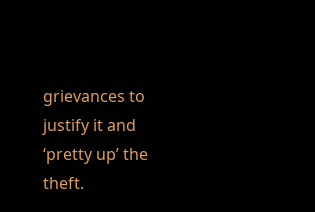grievances to justify it and ‘pretty up’ the theft.